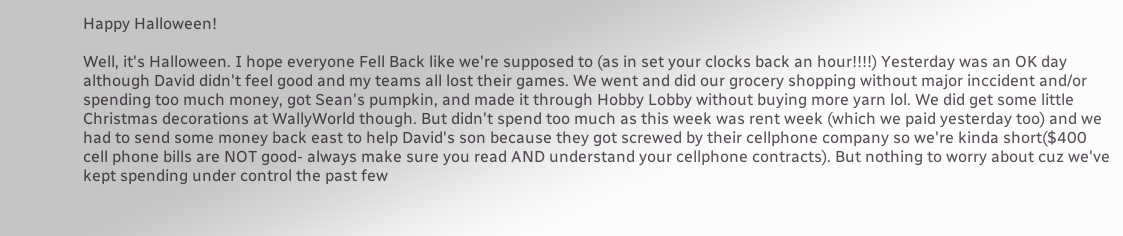Happy Halloween!

Well, it's Halloween. I hope everyone Fell Back like we're supposed to (as in set your clocks back an hour!!!!) Yesterday was an OK day although David didn't feel good and my teams all lost their games. We went and did our grocery shopping without major inccident and/or spending too much money, got Sean's pumpkin, and made it through Hobby Lobby without buying more yarn lol. We did get some little Christmas decorations at WallyWorld though. But didn't spend too much as this week was rent week (which we paid yesterday too) and we had to send some money back east to help David's son because they got screwed by their cellphone company so we're kinda short($400 cell phone bills are NOT good- always make sure you read AND understand your cellphone contracts). But nothing to worry about cuz we've kept spending under control the past few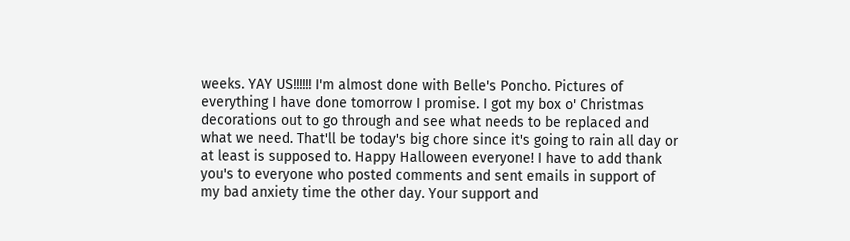weeks. YAY US!!!!!! I'm almost done with Belle's Poncho. Pictures of everything I have done tomorrow I promise. I got my box o' Christmas decorations out to go through and see what needs to be replaced and what we need. That'll be today's big chore since it's going to rain all day or at least is supposed to. Happy Halloween everyone! I have to add thank you's to everyone who posted comments and sent emails in support of my bad anxiety time the other day. Your support and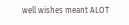well wishes meant ALOT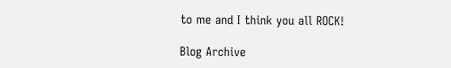to me and I think you all ROCK!

Blog Archive